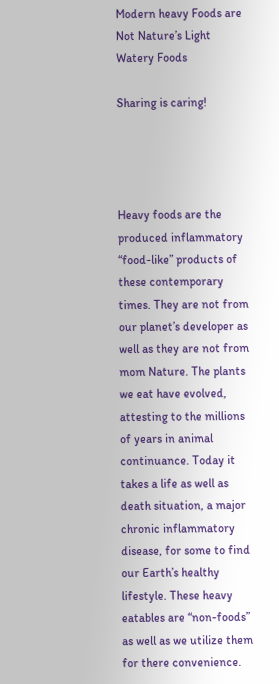Modern heavy Foods are Not Nature’s Light Watery Foods

Sharing is caring!




Heavy foods are the produced inflammatory “food-like” products of these contemporary times. They are not from our planet’s developer as well as they are not from mom Nature. The plants we eat have evolved, attesting to the millions of years in animal continuance. Today it takes a life as well as death situation, a major chronic inflammatory disease, for some to find our Earth’s healthy lifestyle. These heavy eatables are “non-foods” as well as we utilize them for there convenience.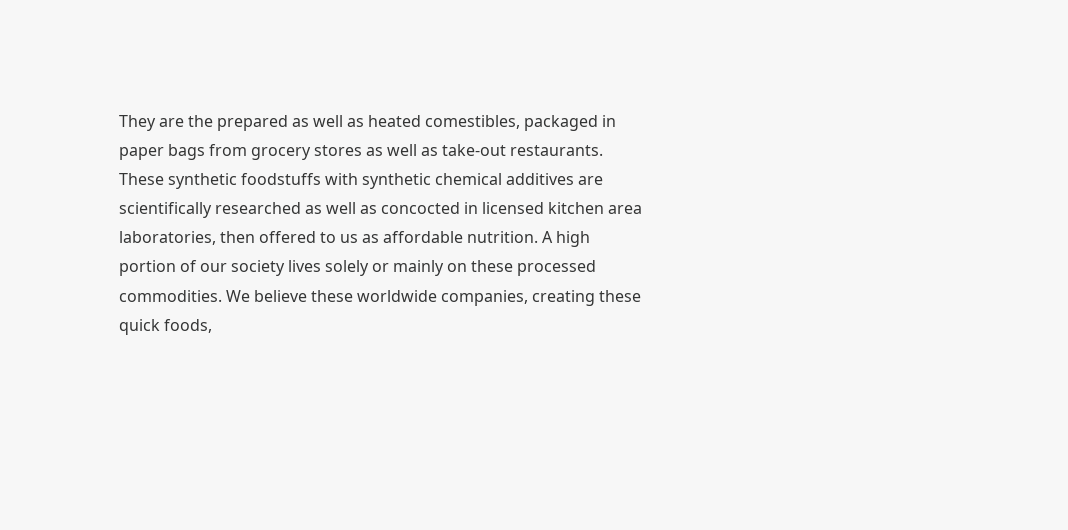They are the prepared as well as heated comestibles, packaged in paper bags from grocery stores as well as take-out restaurants. These synthetic foodstuffs with synthetic chemical additives are scientifically researched as well as concocted in licensed kitchen area laboratories, then offered to us as affordable nutrition. A high portion of our society lives solely or mainly on these processed commodities. We believe these worldwide companies, creating these quick foods,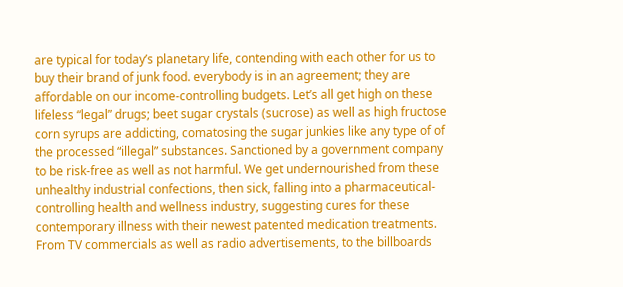are typical for today’s planetary life, contending with each other for us to buy their brand of junk food. everybody is in an agreement; they are affordable on our income-controlling budgets. Let’s all get high on these lifeless “legal” drugs; beet sugar crystals (sucrose) as well as high fructose corn syrups are addicting, comatosing the sugar junkies like any type of of the processed “illegal” substances. Sanctioned by a government company to be risk-free as well as not harmful. We get undernourished from these unhealthy industrial confections, then sick, falling into a pharmaceutical-controlling health and wellness industry, suggesting cures for these contemporary illness with their newest patented medication treatments. From TV commercials as well as radio advertisements, to the billboards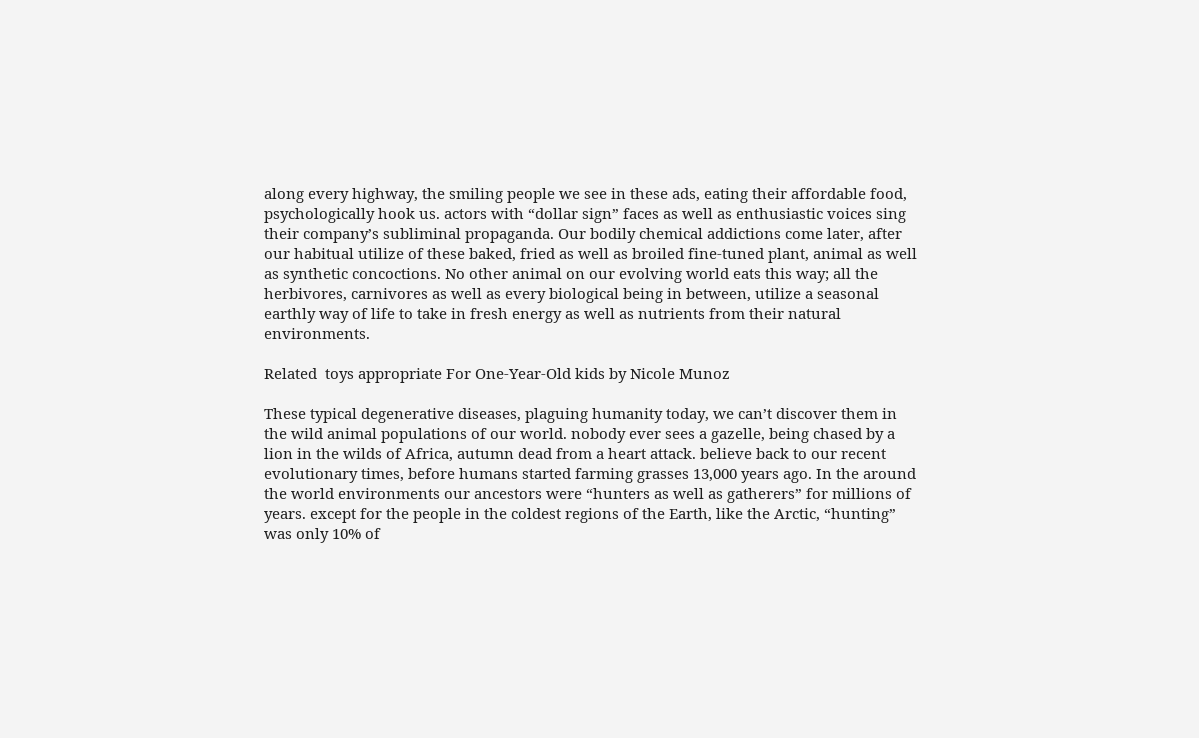along every highway, the smiling people we see in these ads, eating their affordable food, psychologically hook us. actors with “dollar sign” faces as well as enthusiastic voices sing their company’s subliminal propaganda. Our bodily chemical addictions come later, after our habitual utilize of these baked, fried as well as broiled fine-tuned plant, animal as well as synthetic concoctions. No other animal on our evolving world eats this way; all the herbivores, carnivores as well as every biological being in between, utilize a seasonal earthly way of life to take in fresh energy as well as nutrients from their natural environments.

Related  toys appropriate For One-Year-Old kids by Nicole Munoz

These typical degenerative diseases, plaguing humanity today, we can’t discover them in the wild animal populations of our world. nobody ever sees a gazelle, being chased by a lion in the wilds of Africa, autumn dead from a heart attack. believe back to our recent evolutionary times, before humans started farming grasses 13,000 years ago. In the around the world environments our ancestors were “hunters as well as gatherers” for millions of years. except for the people in the coldest regions of the Earth, like the Arctic, “hunting” was only 10% of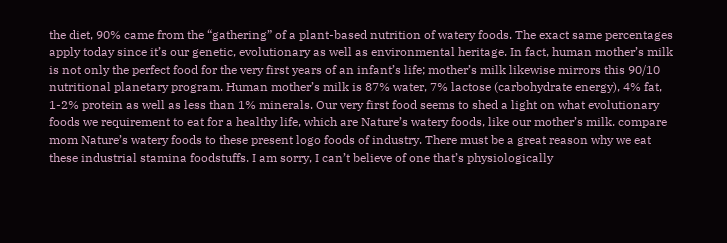the diet, 90% came from the “gathering” of a plant-based nutrition of watery foods. The exact same percentages apply today since it’s our genetic, evolutionary as well as environmental heritage. In fact, human mother’s milk is not only the perfect food for the very first years of an infant’s life; mother’s milk likewise mirrors this 90/10 nutritional planetary program. Human mother’s milk is 87% water, 7% lactose (carbohydrate energy), 4% fat, 1-2% protein as well as less than 1% minerals. Our very first food seems to shed a light on what evolutionary foods we requirement to eat for a healthy life, which are Nature’s watery foods, like our mother’s milk. compare mom Nature’s watery foods to these present logo foods of industry. There must be a great reason why we eat these industrial stamina foodstuffs. I am sorry, I can’t believe of one that’s physiologically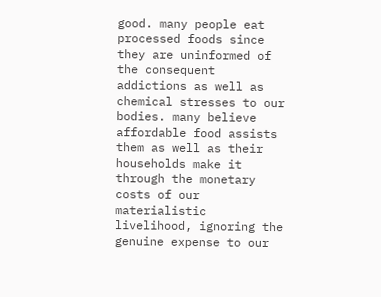good. many people eat processed foods since they are uninformed of the consequent addictions as well as chemical stresses to our bodies. many believe affordable food assists them as well as their households make it through the monetary costs of our materialistic livelihood, ignoring the genuine expense to our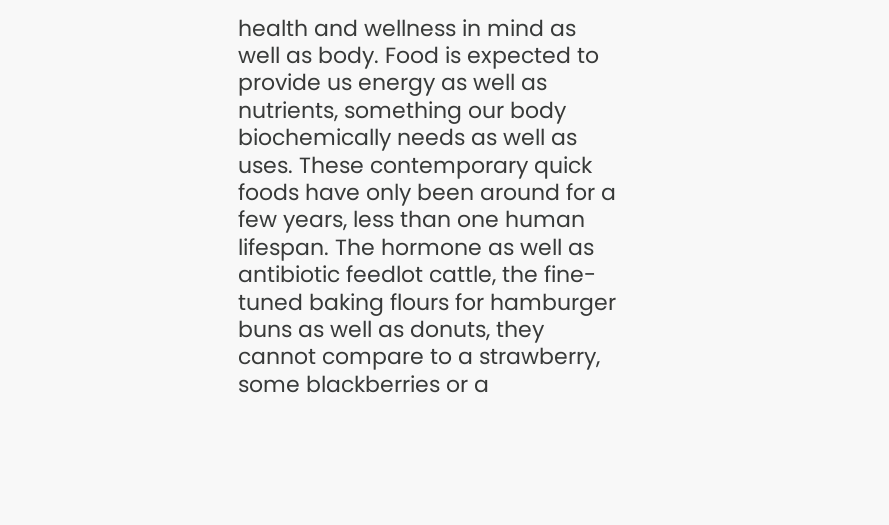health and wellness in mind as well as body. Food is expected to provide us energy as well as nutrients, something our body biochemically needs as well as uses. These contemporary quick foods have only been around for a few years, less than one human lifespan. The hormone as well as antibiotic feedlot cattle, the fine-tuned baking flours for hamburger buns as well as donuts, they cannot compare to a strawberry, some blackberries or a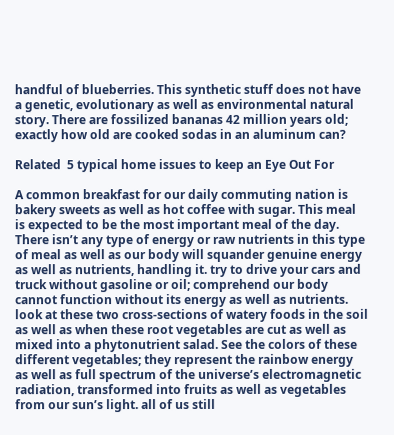handful of blueberries. This synthetic stuff does not have a genetic, evolutionary as well as environmental natural story. There are fossilized bananas 42 million years old; exactly how old are cooked sodas in an aluminum can?

Related  5 typical home issues to keep an Eye Out For

A common breakfast for our daily commuting nation is bakery sweets as well as hot coffee with sugar. This meal is expected to be the most important meal of the day. There isn’t any type of energy or raw nutrients in this type of meal as well as our body will squander genuine energy as well as nutrients, handling it. try to drive your cars and truck without gasoline or oil; comprehend our body cannot function without its energy as well as nutrients. look at these two cross-sections of watery foods in the soil as well as when these root vegetables are cut as well as mixed into a phytonutrient salad. See the colors of these different vegetables; they represent the rainbow energy as well as full spectrum of the universe’s electromagnetic radiation, transformed into fruits as well as vegetables from our sun’s light. all of us still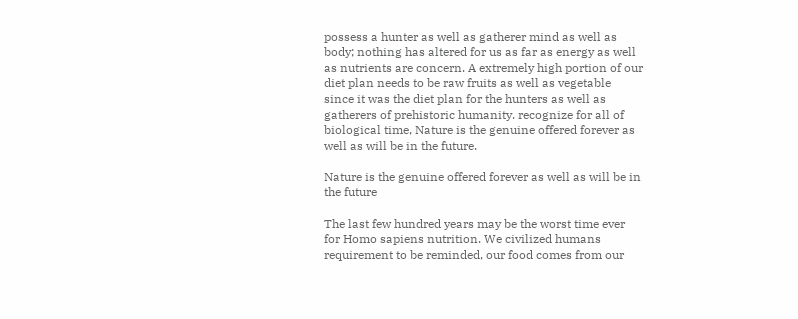possess a hunter as well as gatherer mind as well as body; nothing has altered for us as far as energy as well as nutrients are concern. A extremely high portion of our diet plan needs to be raw fruits as well as vegetable since it was the diet plan for the hunters as well as gatherers of prehistoric humanity. recognize for all of biological time, Nature is the genuine offered forever as well as will be in the future.

Nature is the genuine offered forever as well as will be in the future

The last few hundred years may be the worst time ever for Homo sapiens nutrition. We civilized humans requirement to be reminded, our food comes from our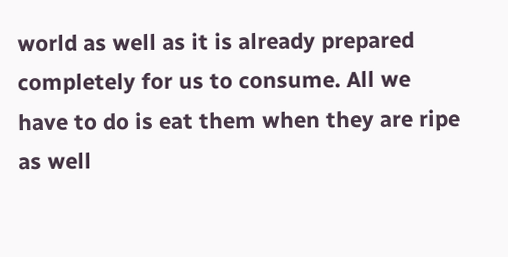world as well as it is already prepared completely for us to consume. All we have to do is eat them when they are ripe as well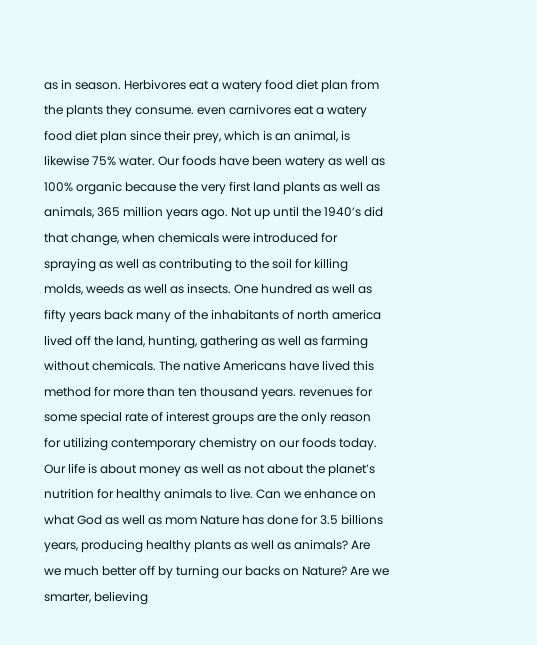as in season. Herbivores eat a watery food diet plan from the plants they consume. even carnivores eat a watery food diet plan since their prey, which is an animal, is likewise 75% water. Our foods have been watery as well as 100% organic because the very first land plants as well as animals, 365 million years ago. Not up until the 1940’s did that change, when chemicals were introduced for spraying as well as contributing to the soil for killing molds, weeds as well as insects. One hundred as well as fifty years back many of the inhabitants of north america lived off the land, hunting, gathering as well as farming without chemicals. The native Americans have lived this method for more than ten thousand years. revenues for some special rate of interest groups are the only reason for utilizing contemporary chemistry on our foods today. Our life is about money as well as not about the planet’s nutrition for healthy animals to live. Can we enhance on what God as well as mom Nature has done for 3.5 billions years, producing healthy plants as well as animals? Are we much better off by turning our backs on Nature? Are we smarter, believing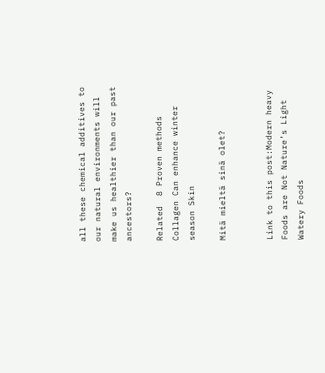all these chemical additives to our natural environments will make us healthier than our past ancestors?

Related  8 Proven methods Collagen Can enhance winter season Skin

Mitä mieltä sinä olet?


Link to this post:Modern heavy Foods are Not Nature’s Light Watery Foods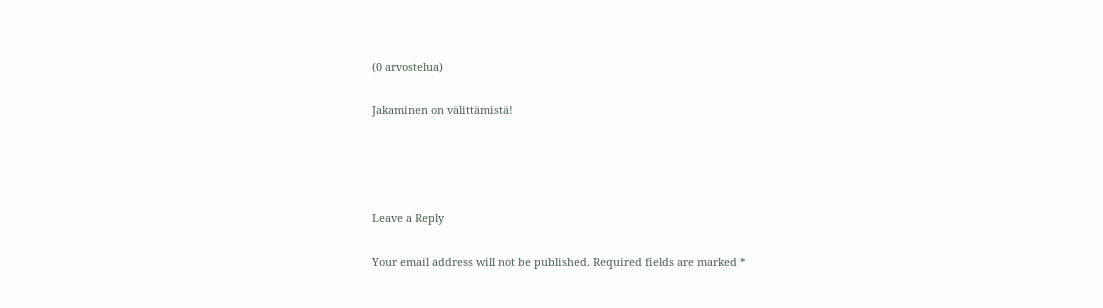(0 arvostelua)

Jakaminen on välittämistä!




Leave a Reply

Your email address will not be published. Required fields are marked *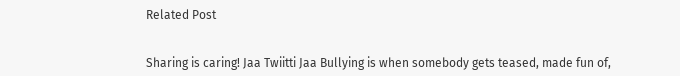Related Post


Sharing is caring! Jaa Twiitti Jaa Bullying is when somebody gets teased, made fun of,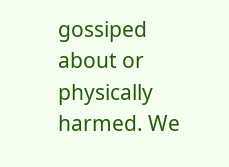gossiped about or physically harmed. We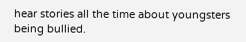hear stories all the time about youngsters being bullied.